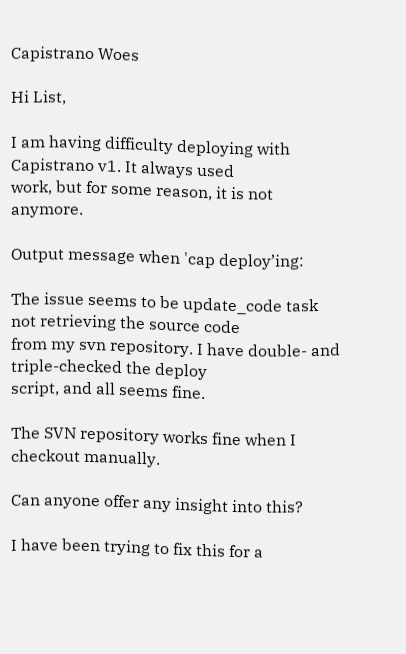Capistrano Woes

Hi List,

I am having difficulty deploying with Capistrano v1. It always used
work, but for some reason, it is not anymore.

Output message when 'cap deploy’ing:

The issue seems to be update_code task not retrieving the source code
from my svn repository. I have double- and triple-checked the deploy
script, and all seems fine.

The SVN repository works fine when I checkout manually.

Can anyone offer any insight into this?

I have been trying to fix this for a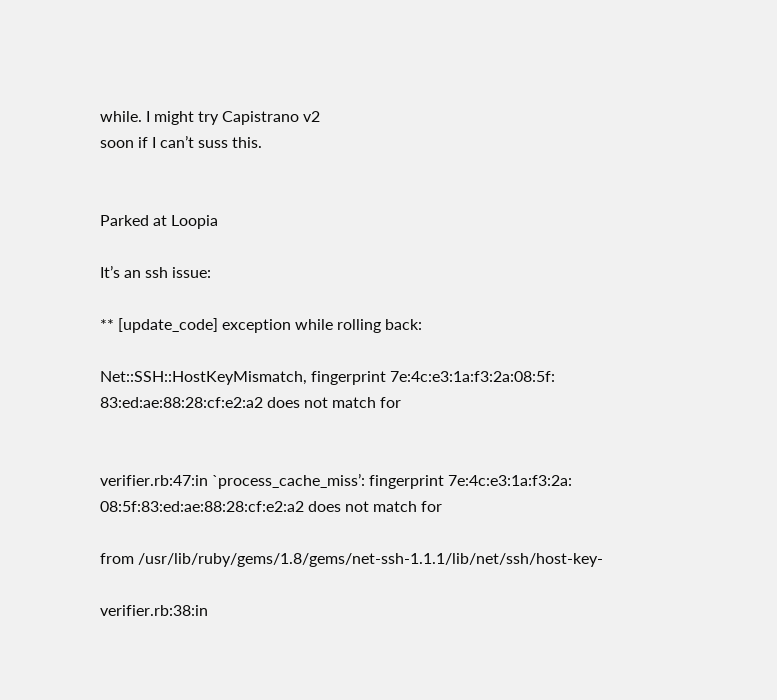while. I might try Capistrano v2
soon if I can’t suss this.


Parked at Loopia

It’s an ssh issue:

** [update_code] exception while rolling back:

Net::SSH::HostKeyMismatch, fingerprint 7e:4c:e3:1a:f3:2a:08:5f:
83:ed:ae:88:28:cf:e2:a2 does not match for


verifier.rb:47:in `process_cache_miss’: fingerprint 7e:4c:e3:1a:f3:2a:
08:5f:83:ed:ae:88:28:cf:e2:a2 does not match for

from /usr/lib/ruby/gems/1.8/gems/net-ssh-1.1.1/lib/net/ssh/host-key-

verifier.rb:38:in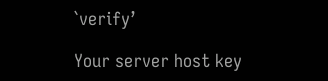`verify’

Your server host key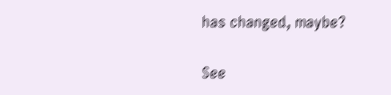has changed, maybe?

See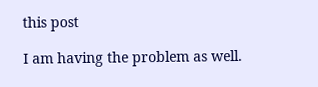this post

I am having the problem as well.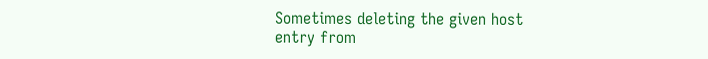Sometimes deleting the given host
entry from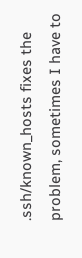.ssh/known_hosts fixes the problem, sometimes I have to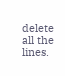delete all the lines.